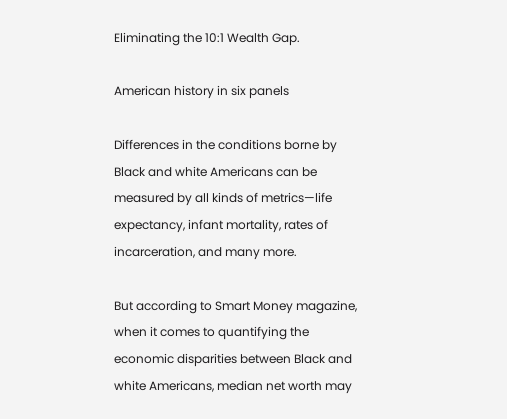Eliminating the 10:1 Wealth Gap.

American history in six panels

Differences in the conditions borne by Black and white Americans can be measured by all kinds of metrics—life expectancy, infant mortality, rates of incarceration, and many more.

But according to Smart Money magazine, when it comes to quantifying the economic disparities between Black and white Americans, median net worth may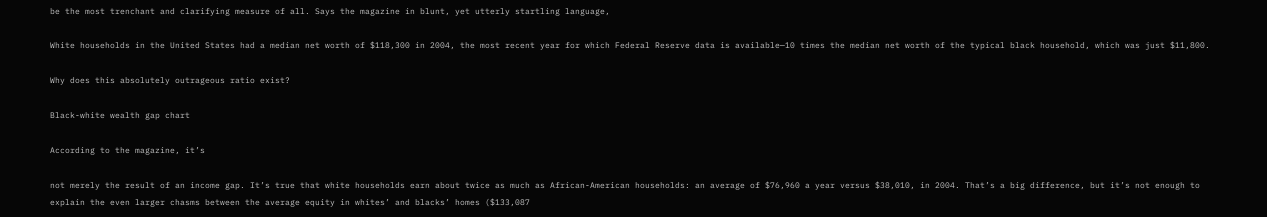be the most trenchant and clarifying measure of all. Says the magazine in blunt, yet utterly startling language,

White households in the United States had a median net worth of $118,300 in 2004, the most recent year for which Federal Reserve data is available—10 times the median net worth of the typical black household, which was just $11,800.

Why does this absolutely outrageous ratio exist?

Black-white wealth gap chart

According to the magazine, it’s

not merely the result of an income gap. It’s true that white households earn about twice as much as African-American households: an average of $76,960 a year versus $38,010, in 2004. That’s a big difference, but it’s not enough to explain the even larger chasms between the average equity in whites’ and blacks’ homes ($133,087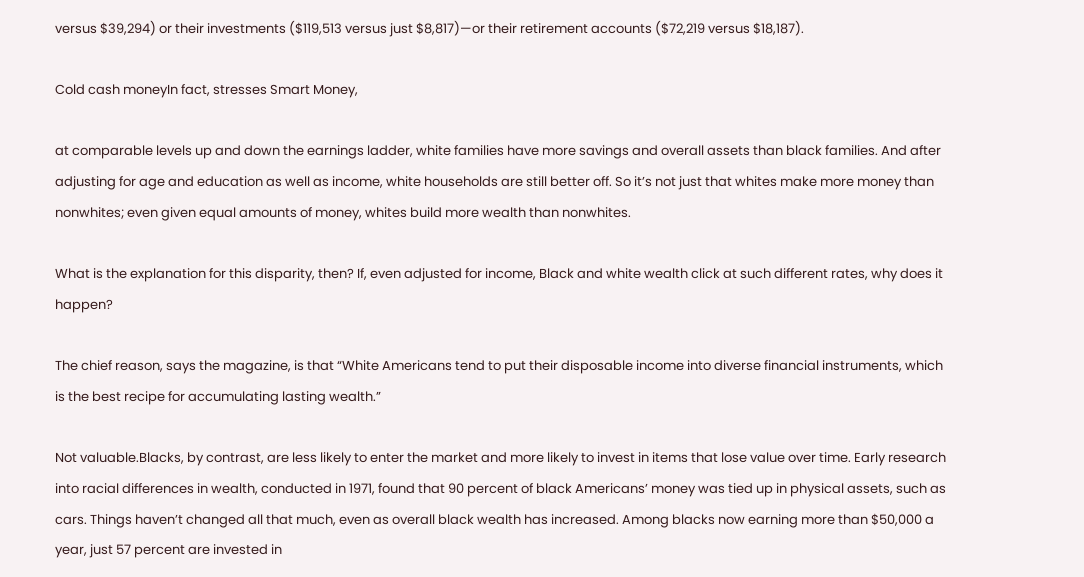versus $39,294) or their investments ($119,513 versus just $8,817)—or their retirement accounts ($72,219 versus $18,187).

Cold cash moneyIn fact, stresses Smart Money,

at comparable levels up and down the earnings ladder, white families have more savings and overall assets than black families. And after adjusting for age and education as well as income, white households are still better off. So it’s not just that whites make more money than nonwhites; even given equal amounts of money, whites build more wealth than nonwhites.

What is the explanation for this disparity, then? If, even adjusted for income, Black and white wealth click at such different rates, why does it happen?

The chief reason, says the magazine, is that “White Americans tend to put their disposable income into diverse financial instruments, which is the best recipe for accumulating lasting wealth.”

Not valuable.Blacks, by contrast, are less likely to enter the market and more likely to invest in items that lose value over time. Early research into racial differences in wealth, conducted in 1971, found that 90 percent of black Americans’ money was tied up in physical assets, such as cars. Things haven’t changed all that much, even as overall black wealth has increased. Among blacks now earning more than $50,000 a year, just 57 percent are invested in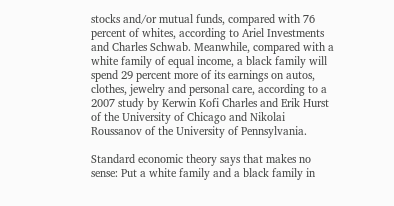stocks and/or mutual funds, compared with 76 percent of whites, according to Ariel Investments and Charles Schwab. Meanwhile, compared with a white family of equal income, a black family will spend 29 percent more of its earnings on autos, clothes, jewelry and personal care, according to a 2007 study by Kerwin Kofi Charles and Erik Hurst of the University of Chicago and Nikolai Roussanov of the University of Pennsylvania.

Standard economic theory says that makes no sense: Put a white family and a black family in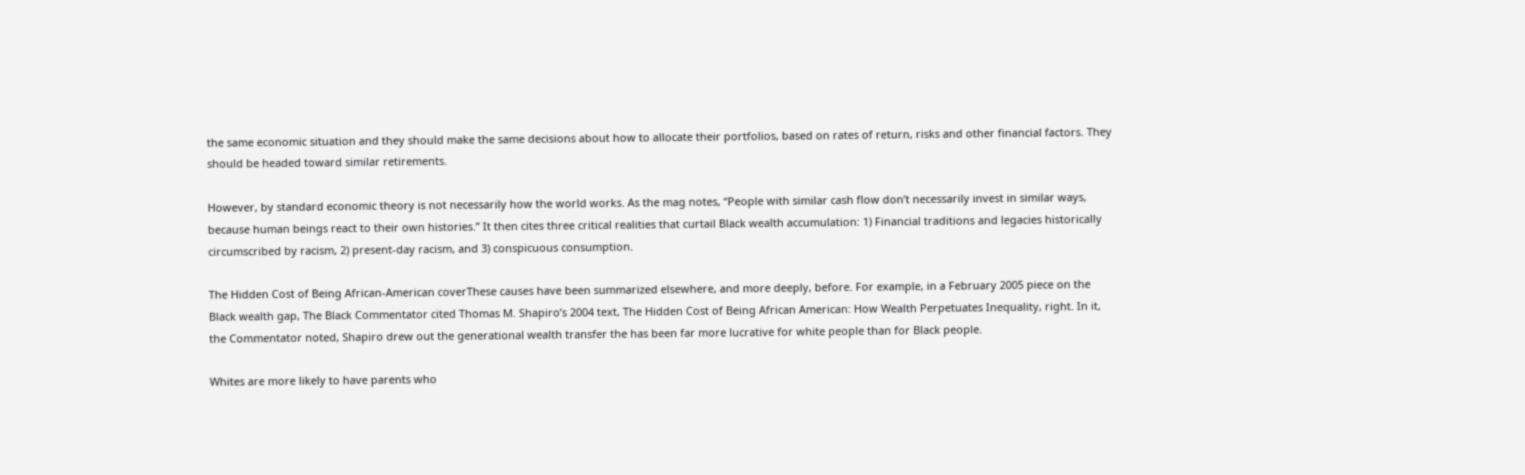the same economic situation and they should make the same decisions about how to allocate their portfolios, based on rates of return, risks and other financial factors. They should be headed toward similar retirements.

However, by standard economic theory is not necessarily how the world works. As the mag notes, “People with similar cash flow don’t necessarily invest in similar ways, because human beings react to their own histories.” It then cites three critical realities that curtail Black wealth accumulation: 1) Financial traditions and legacies historically circumscribed by racism, 2) present-day racism, and 3) conspicuous consumption.

The Hidden Cost of Being African-American coverThese causes have been summarized elsewhere, and more deeply, before. For example, in a February 2005 piece on the Black wealth gap, The Black Commentator cited Thomas M. Shapiro’s 2004 text, The Hidden Cost of Being African American: How Wealth Perpetuates Inequality, right. In it, the Commentator noted, Shapiro drew out the generational wealth transfer the has been far more lucrative for white people than for Black people.

Whites are more likely to have parents who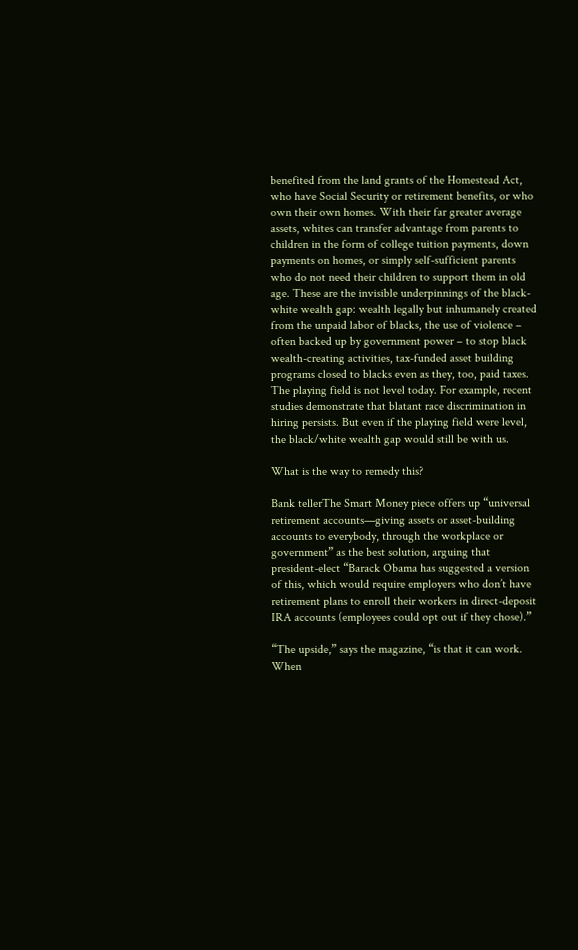benefited from the land grants of the Homestead Act, who have Social Security or retirement benefits, or who own their own homes. With their far greater average assets, whites can transfer advantage from parents to children in the form of college tuition payments, down payments on homes, or simply self-sufficient parents who do not need their children to support them in old age. These are the invisible underpinnings of the black-white wealth gap: wealth legally but inhumanely created from the unpaid labor of blacks, the use of violence – often backed up by government power – to stop black wealth-creating activities, tax-funded asset building programs closed to blacks even as they, too, paid taxes. The playing field is not level today. For example, recent studies demonstrate that blatant race discrimination in hiring persists. But even if the playing field were level, the black/white wealth gap would still be with us.

What is the way to remedy this?

Bank tellerThe Smart Money piece offers up “universal retirement accounts—giving assets or asset-building accounts to everybody, through the workplace or government” as the best solution, arguing that president-elect “Barack Obama has suggested a version of this, which would require employers who don’t have retirement plans to enroll their workers in direct-deposit IRA accounts (employees could opt out if they chose).”

“The upside,” says the magazine, “is that it can work. When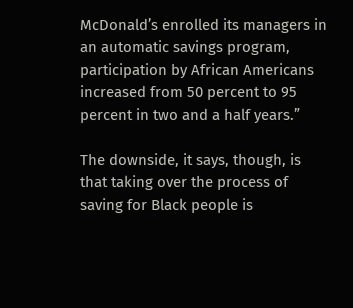McDonald’s enrolled its managers in an automatic savings program, participation by African Americans increased from 50 percent to 95 percent in two and a half years.”

The downside, it says, though, is that taking over the process of saving for Black people is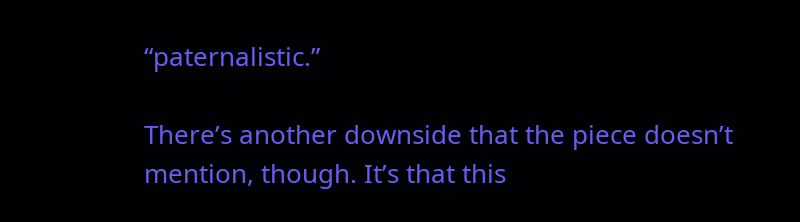“paternalistic.”

There’s another downside that the piece doesn’t mention, though. It’s that this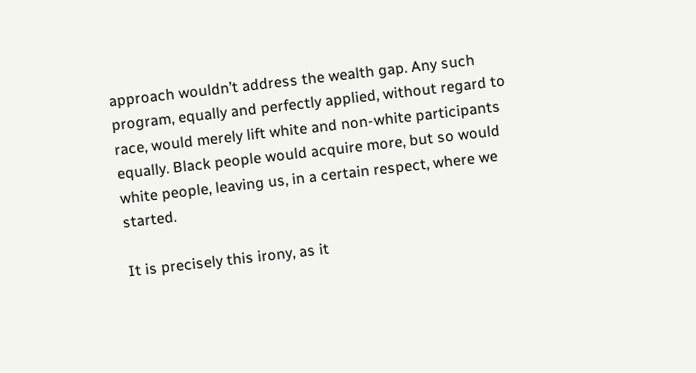approach wouldn’t address the wealth gap. Any such program, equally and perfectly applied, without regard to race, would merely lift white and non-white participants equally. Black people would acquire more, but so would white people, leaving us, in a certain respect, where we started.

It is precisely this irony, as it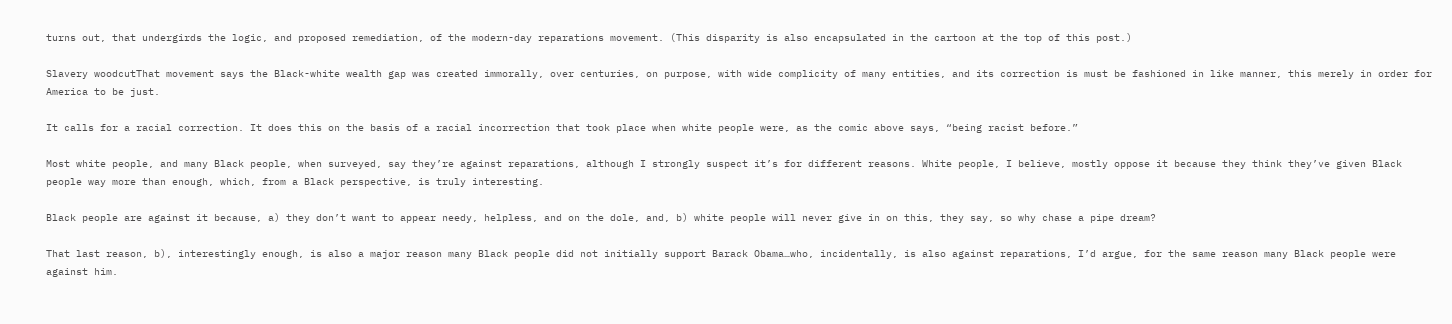turns out, that undergirds the logic, and proposed remediation, of the modern-day reparations movement. (This disparity is also encapsulated in the cartoon at the top of this post.)

Slavery woodcutThat movement says the Black-white wealth gap was created immorally, over centuries, on purpose, with wide complicity of many entities, and its correction is must be fashioned in like manner, this merely in order for America to be just.

It calls for a racial correction. It does this on the basis of a racial incorrection that took place when white people were, as the comic above says, “being racist before.”

Most white people, and many Black people, when surveyed, say they’re against reparations, although I strongly suspect it’s for different reasons. White people, I believe, mostly oppose it because they think they’ve given Black people way more than enough, which, from a Black perspective, is truly interesting.

Black people are against it because, a) they don’t want to appear needy, helpless, and on the dole, and, b) white people will never give in on this, they say, so why chase a pipe dream?

That last reason, b), interestingly enough, is also a major reason many Black people did not initially support Barack Obama…who, incidentally, is also against reparations, I’d argue, for the same reason many Black people were against him.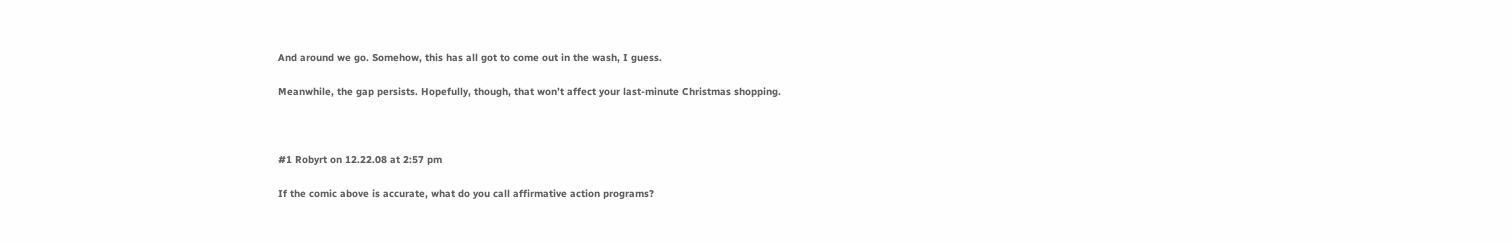And around we go. Somehow, this has all got to come out in the wash, I guess.

Meanwhile, the gap persists. Hopefully, though, that won’t affect your last-minute Christmas shopping.



#1 Robyrt on 12.22.08 at 2:57 pm

If the comic above is accurate, what do you call affirmative action programs?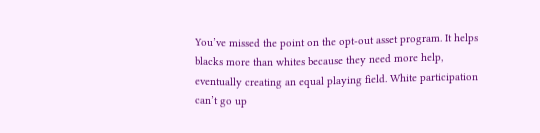You’ve missed the point on the opt-out asset program. It helps blacks more than whites because they need more help, eventually creating an equal playing field. White participation can’t go up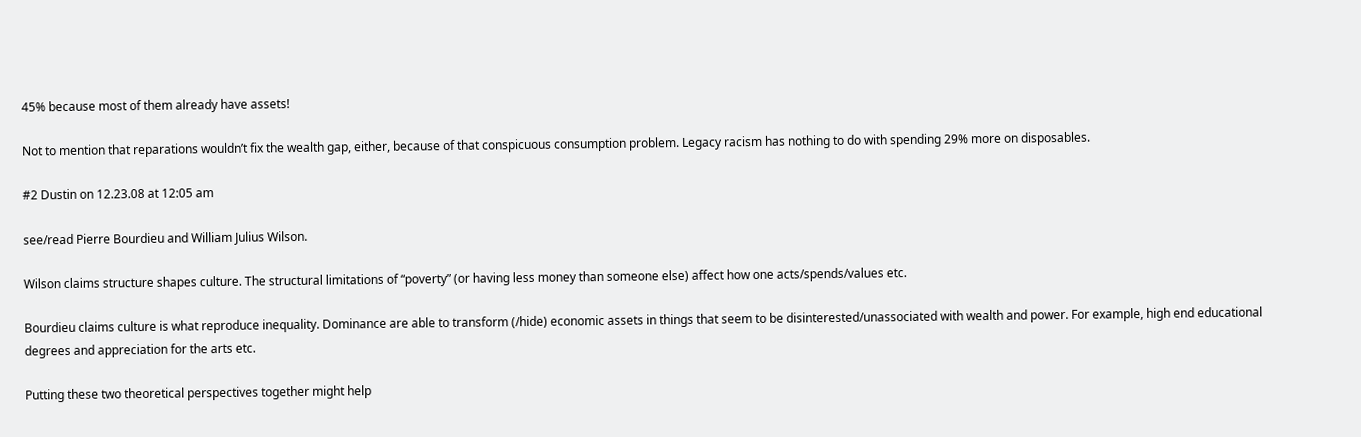45% because most of them already have assets!

Not to mention that reparations wouldn’t fix the wealth gap, either, because of that conspicuous consumption problem. Legacy racism has nothing to do with spending 29% more on disposables.

#2 Dustin on 12.23.08 at 12:05 am

see/read Pierre Bourdieu and William Julius Wilson.

Wilson claims structure shapes culture. The structural limitations of “poverty” (or having less money than someone else) affect how one acts/spends/values etc.

Bourdieu claims culture is what reproduce inequality. Dominance are able to transform (/hide) economic assets in things that seem to be disinterested/unassociated with wealth and power. For example, high end educational degrees and appreciation for the arts etc.

Putting these two theoretical perspectives together might help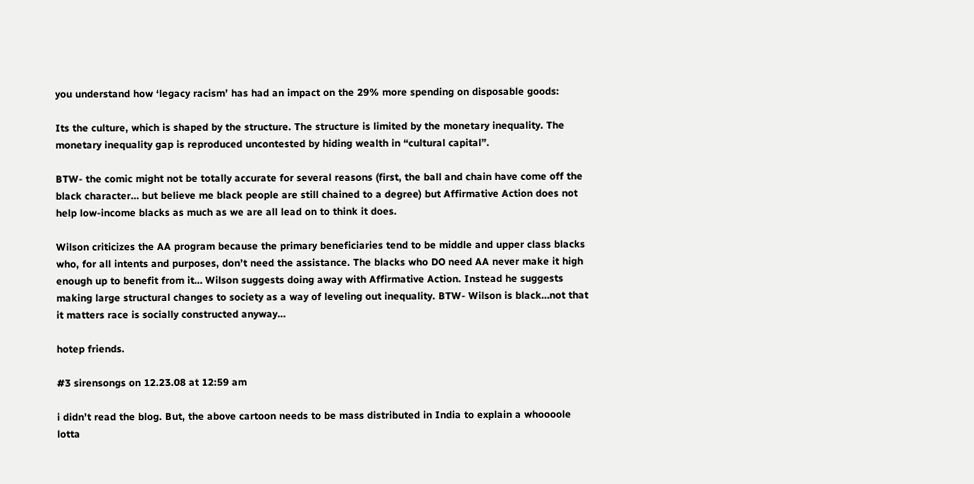you understand how ‘legacy racism’ has had an impact on the 29% more spending on disposable goods:

Its the culture, which is shaped by the structure. The structure is limited by the monetary inequality. The monetary inequality gap is reproduced uncontested by hiding wealth in “cultural capital”.

BTW- the comic might not be totally accurate for several reasons (first, the ball and chain have come off the black character… but believe me black people are still chained to a degree) but Affirmative Action does not help low-income blacks as much as we are all lead on to think it does.

Wilson criticizes the AA program because the primary beneficiaries tend to be middle and upper class blacks who, for all intents and purposes, don’t need the assistance. The blacks who DO need AA never make it high enough up to benefit from it… Wilson suggests doing away with Affirmative Action. Instead he suggests making large structural changes to society as a way of leveling out inequality. BTW- Wilson is black…not that it matters race is socially constructed anyway…

hotep friends.

#3 sirensongs on 12.23.08 at 12:59 am

i didn’t read the blog. But, the above cartoon needs to be mass distributed in India to explain a whoooole lotta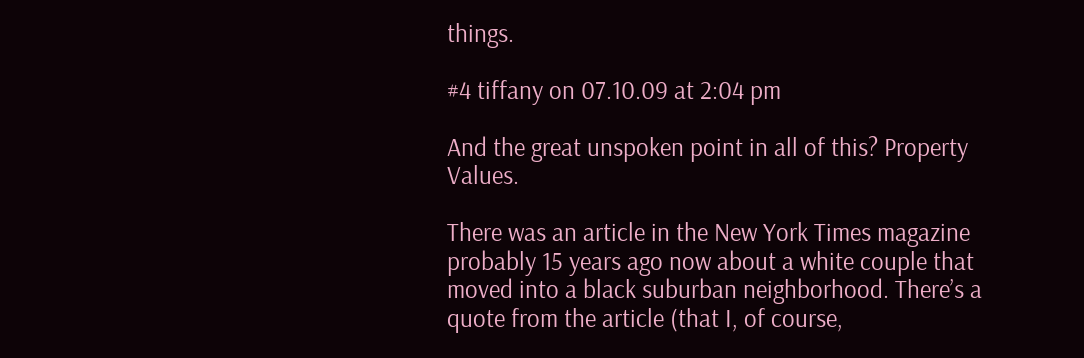things.

#4 tiffany on 07.10.09 at 2:04 pm

And the great unspoken point in all of this? Property Values.

There was an article in the New York Times magazine probably 15 years ago now about a white couple that moved into a black suburban neighborhood. There’s a quote from the article (that I, of course,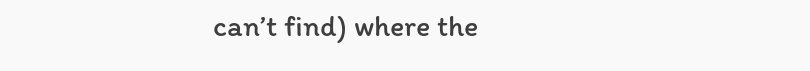can’t find) where the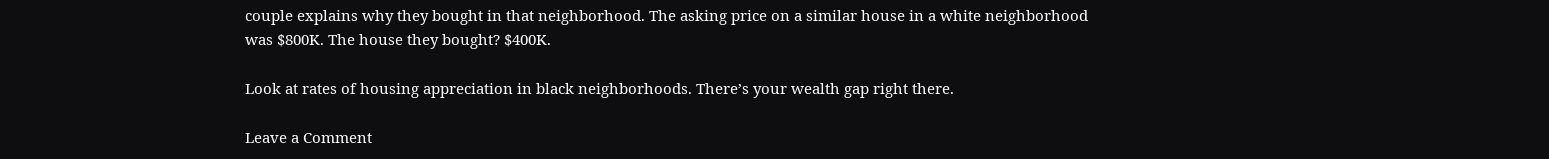couple explains why they bought in that neighborhood. The asking price on a similar house in a white neighborhood was $800K. The house they bought? $400K.

Look at rates of housing appreciation in black neighborhoods. There’s your wealth gap right there.

Leave a Comment